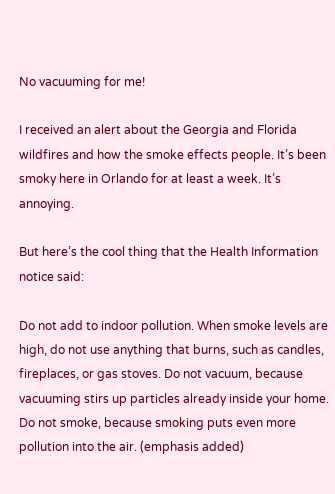No vacuuming for me!

I received an alert about the Georgia and Florida wildfires and how the smoke effects people. It’s been smoky here in Orlando for at least a week. It’s annoying.

But here’s the cool thing that the Health Information notice said:

Do not add to indoor pollution. When smoke levels are high, do not use anything that burns, such as candles, fireplaces, or gas stoves. Do not vacuum, because vacuuming stirs up particles already inside your home. Do not smoke, because smoking puts even more pollution into the air. (emphasis added)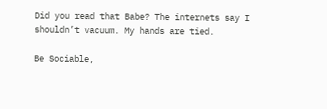Did you read that Babe? The internets say I shouldn’t vacuum. My hands are tied.

Be Sociable,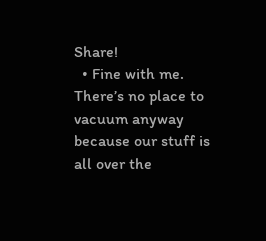Share!
  • Fine with me. There’s no place to vacuum anyway because our stuff is all over the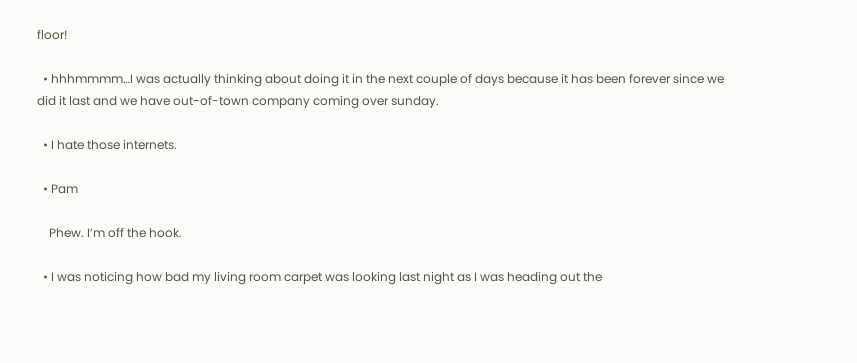floor!

  • hhhmmmm…I was actually thinking about doing it in the next couple of days because it has been forever since we did it last and we have out-of-town company coming over sunday.

  • I hate those internets.

  • Pam

    Phew. I’m off the hook.

  • I was noticing how bad my living room carpet was looking last night as I was heading out the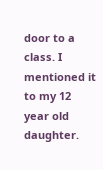door to a class. I mentioned it to my 12 year old daughter.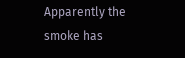Apparently the smoke has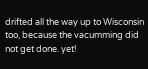drifted all the way up to Wisconsin too, because the vacumming did not get done. yet!